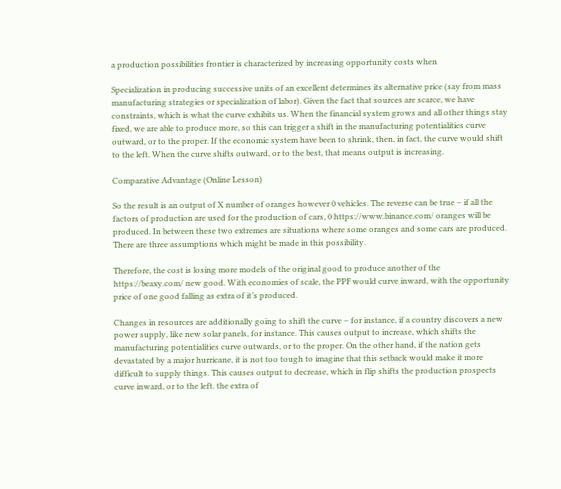a production possibilities frontier is characterized by increasing opportunity costs when

Specialization in producing successive units of an excellent determines its alternative price (say from mass manufacturing strategies or specialization of labor). Given the fact that sources are scarce, we have constraints, which is what the curve exhibits us. When the financial system grows and all other things stay fixed, we are able to produce more, so this can trigger a shift in the manufacturing potentialities curve outward, or to the proper. If the economic system have been to shrink, then, in fact, the curve would shift to the left. When the curve shifts outward, or to the best, that means output is increasing.

Comparative Advantage (Online Lesson)

So the result is an output of X number of oranges however 0 vehicles. The reverse can be true – if all the factors of production are used for the production of cars, 0 https://www.binance.com/ oranges will be produced. In between these two extremes are situations where some oranges and some cars are produced. There are three assumptions which might be made in this possibility.

Therefore, the cost is losing more models of the original good to produce another of the https://beaxy.com/ new good. With economies of scale, the PPF would curve inward, with the opportunity price of one good falling as extra of it’s produced.

Changes in resources are additionally going to shift the curve – for instance, if a country discovers a new power supply, like new solar panels, for instance. This causes output to increase, which shifts the manufacturing potentialities curve outwards, or to the proper. On the other hand, if the nation gets devastated by a major hurricane, it is not too tough to imagine that this setback would make it more difficult to supply things. This causes output to decrease, which in flip shifts the production prospects curve inward, or to the left. the extra of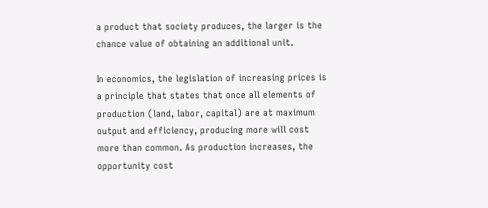a product that society produces, the larger is the chance value of obtaining an additional unit.

In economics, the legislation of increasing prices is a principle that states that once all elements of production (land, labor, capital) are at maximum output and efficiency, producing more will cost more than common. As production increases, the opportunity cost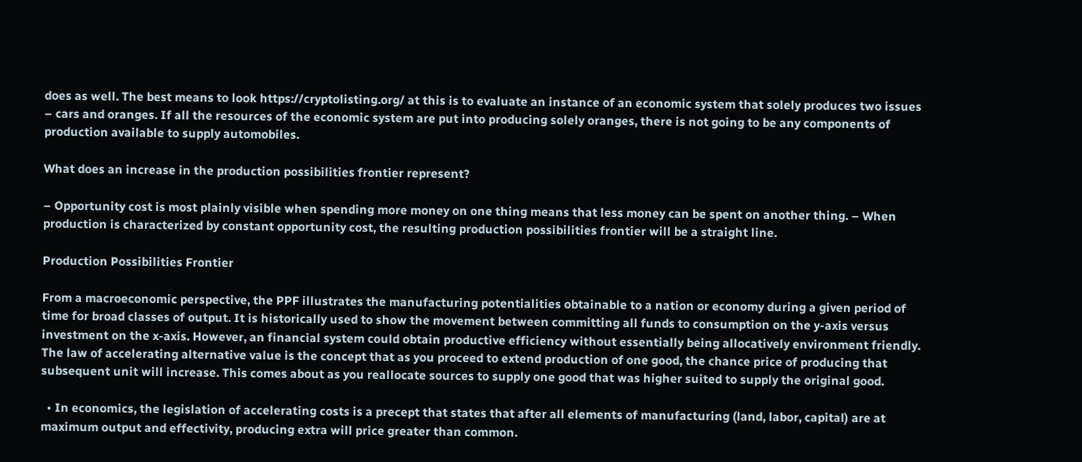does as well. The best means to look https://cryptolisting.org/ at this is to evaluate an instance of an economic system that solely produces two issues – cars and oranges. If all the resources of the economic system are put into producing solely oranges, there is not going to be any components of production available to supply automobiles.

What does an increase in the production possibilities frontier represent?

– Opportunity cost is most plainly visible when spending more money on one thing means that less money can be spent on another thing. – When production is characterized by constant opportunity cost, the resulting production possibilities frontier will be a straight line.

Production Possibilities Frontier

From a macroeconomic perspective, the PPF illustrates the manufacturing potentialities obtainable to a nation or economy during a given period of time for broad classes of output. It is historically used to show the movement between committing all funds to consumption on the y-axis versus investment on the x-axis. However, an financial system could obtain productive efficiency without essentially being allocatively environment friendly. The law of accelerating alternative value is the concept that as you proceed to extend production of one good, the chance price of producing that subsequent unit will increase. This comes about as you reallocate sources to supply one good that was higher suited to supply the original good.

  • In economics, the legislation of accelerating costs is a precept that states that after all elements of manufacturing (land, labor, capital) are at maximum output and effectivity, producing extra will price greater than common.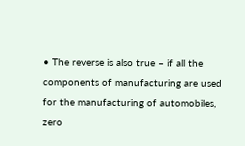• The reverse is also true – if all the components of manufacturing are used for the manufacturing of automobiles, zero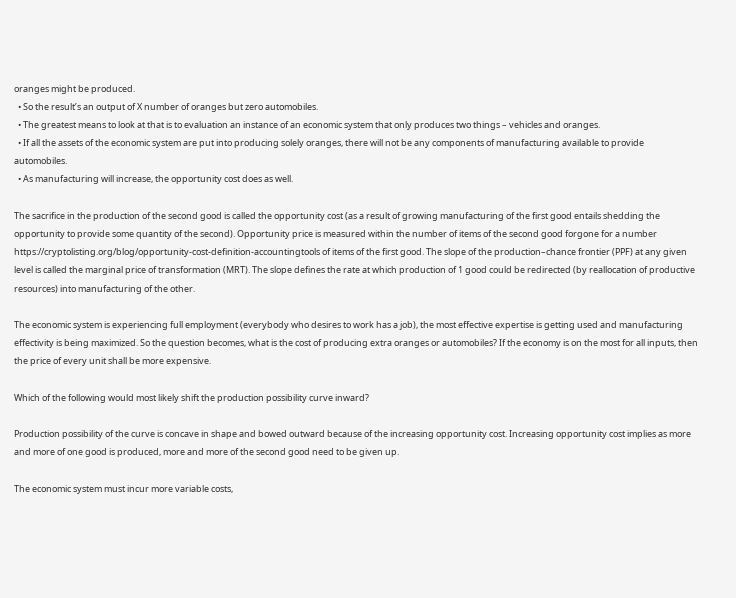oranges might be produced.
  • So the result’s an output of X number of oranges but zero automobiles.
  • The greatest means to look at that is to evaluation an instance of an economic system that only produces two things – vehicles and oranges.
  • If all the assets of the economic system are put into producing solely oranges, there will not be any components of manufacturing available to provide automobiles.
  • As manufacturing will increase, the opportunity cost does as well.

The sacrifice in the production of the second good is called the opportunity cost (as a result of growing manufacturing of the first good entails shedding the opportunity to provide some quantity of the second). Opportunity price is measured within the number of items of the second good forgone for a number https://cryptolisting.org/blog/opportunity-cost-definition-accountingtools of items of the first good. The slope of the production–chance frontier (PPF) at any given level is called the marginal price of transformation (MRT). The slope defines the rate at which production of 1 good could be redirected (by reallocation of productive resources) into manufacturing of the other.

The economic system is experiencing full employment (everybody who desires to work has a job), the most effective expertise is getting used and manufacturing effectivity is being maximized. So the question becomes, what is the cost of producing extra oranges or automobiles? If the economy is on the most for all inputs, then the price of every unit shall be more expensive.

Which of the following would most likely shift the production possibility curve inward?

Production possibility of the curve is concave in shape and bowed outward because of the increasing opportunity cost. Increasing opportunity cost implies as more and more of one good is produced, more and more of the second good need to be given up.

The economic system must incur more variable costs,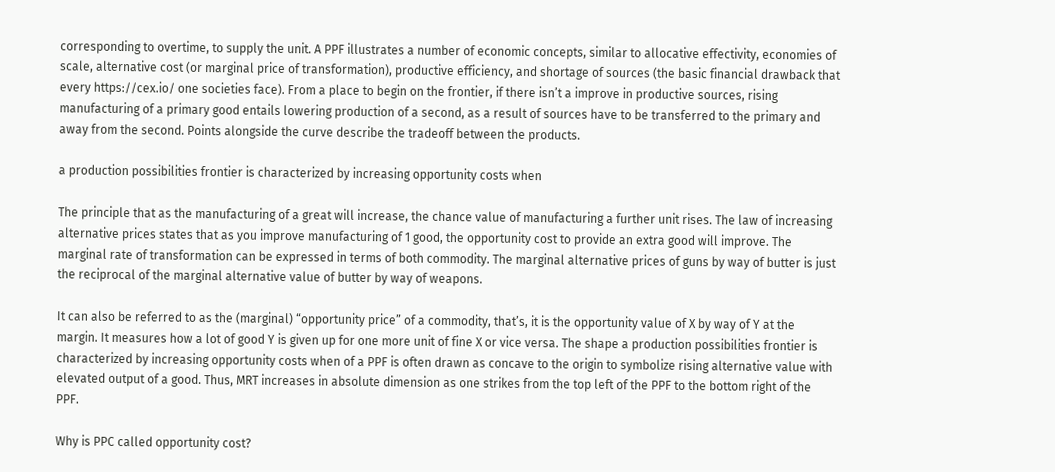corresponding to overtime, to supply the unit. A PPF illustrates a number of economic concepts, similar to allocative effectivity, economies of scale, alternative cost (or marginal price of transformation), productive efficiency, and shortage of sources (the basic financial drawback that every https://cex.io/ one societies face). From a place to begin on the frontier, if there isn’t a improve in productive sources, rising manufacturing of a primary good entails lowering production of a second, as a result of sources have to be transferred to the primary and away from the second. Points alongside the curve describe the tradeoff between the products.

a production possibilities frontier is characterized by increasing opportunity costs when

The principle that as the manufacturing of a great will increase, the chance value of manufacturing a further unit rises. The law of increasing alternative prices states that as you improve manufacturing of 1 good, the opportunity cost to provide an extra good will improve. The marginal rate of transformation can be expressed in terms of both commodity. The marginal alternative prices of guns by way of butter is just the reciprocal of the marginal alternative value of butter by way of weapons.

It can also be referred to as the (marginal) “opportunity price” of a commodity, that’s, it is the opportunity value of X by way of Y at the margin. It measures how a lot of good Y is given up for one more unit of fine X or vice versa. The shape a production possibilities frontier is characterized by increasing opportunity costs when of a PPF is often drawn as concave to the origin to symbolize rising alternative value with elevated output of a good. Thus, MRT increases in absolute dimension as one strikes from the top left of the PPF to the bottom right of the PPF.

Why is PPC called opportunity cost?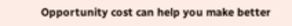Opportunity cost can help you make better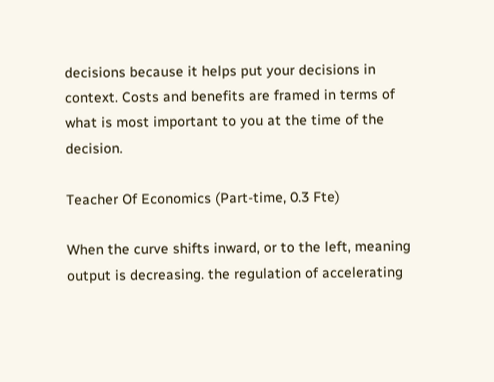decisions because it helps put your decisions in context. Costs and benefits are framed in terms of what is most important to you at the time of the decision.

Teacher Of Economics (Part-time, 0.3 Fte)

When the curve shifts inward, or to the left, meaning output is decreasing. the regulation of accelerating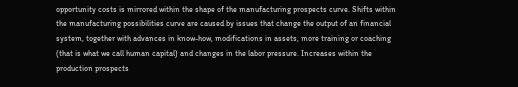opportunity costs is mirrored within the shape of the manufacturing prospects curve. Shifts within the manufacturing possibilities curve are caused by issues that change the output of an financial system, together with advances in know-how, modifications in assets, more training or coaching (that is what we call human capital) and changes in the labor pressure. Increases within the production prospects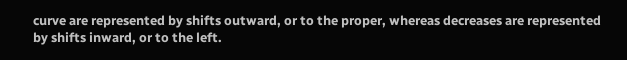curve are represented by shifts outward, or to the proper, whereas decreases are represented by shifts inward, or to the left.